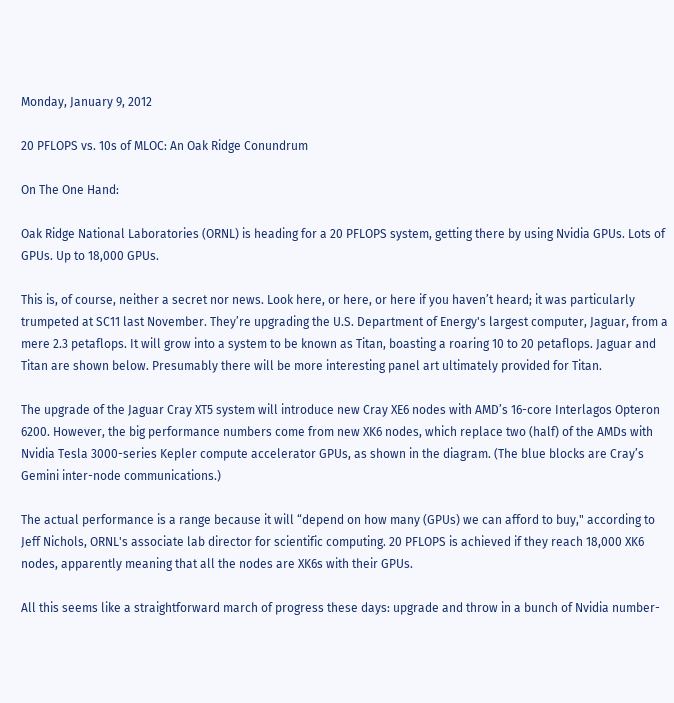Monday, January 9, 2012

20 PFLOPS vs. 10s of MLOC: An Oak Ridge Conundrum

On The One Hand:

Oak Ridge National Laboratories (ORNL) is heading for a 20 PFLOPS system, getting there by using Nvidia GPUs. Lots of GPUs. Up to 18,000 GPUs.

This is, of course, neither a secret nor news. Look here, or here, or here if you haven’t heard; it was particularly trumpeted at SC11 last November. They’re upgrading the U.S. Department of Energy's largest computer, Jaguar, from a mere 2.3 petaflops. It will grow into a system to be known as Titan, boasting a roaring 10 to 20 petaflops. Jaguar and Titan are shown below. Presumably there will be more interesting panel art ultimately provided for Titan.

The upgrade of the Jaguar Cray XT5 system will introduce new Cray XE6 nodes with AMD’s 16-core Interlagos Opteron 6200. However, the big performance numbers come from new XK6 nodes, which replace two (half) of the AMDs with Nvidia Tesla 3000-series Kepler compute accelerator GPUs, as shown in the diagram. (The blue blocks are Cray’s Gemini inter-node communications.)

The actual performance is a range because it will “depend on how many (GPUs) we can afford to buy," according to Jeff Nichols, ORNL's associate lab director for scientific computing. 20 PFLOPS is achieved if they reach 18,000 XK6 nodes, apparently meaning that all the nodes are XK6s with their GPUs.

All this seems like a straightforward march of progress these days: upgrade and throw in a bunch of Nvidia number-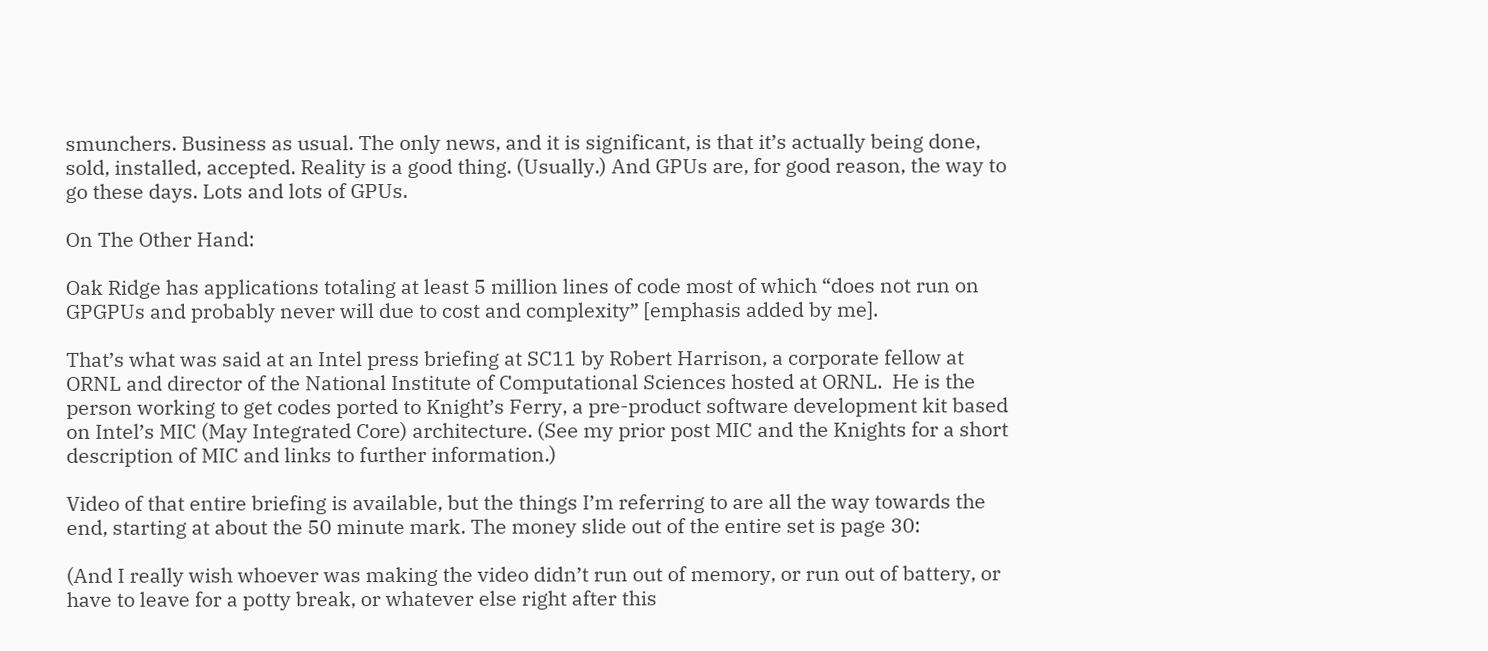smunchers. Business as usual. The only news, and it is significant, is that it’s actually being done, sold, installed, accepted. Reality is a good thing. (Usually.) And GPUs are, for good reason, the way to go these days. Lots and lots of GPUs.

On The Other Hand:

Oak Ridge has applications totaling at least 5 million lines of code most of which “does not run on GPGPUs and probably never will due to cost and complexity” [emphasis added by me].

That’s what was said at an Intel press briefing at SC11 by Robert Harrison, a corporate fellow at ORNL and director of the National Institute of Computational Sciences hosted at ORNL.  He is the person working to get codes ported to Knight’s Ferry, a pre-product software development kit based on Intel’s MIC (May Integrated Core) architecture. (See my prior post MIC and the Knights for a short description of MIC and links to further information.)

Video of that entire briefing is available, but the things I’m referring to are all the way towards the end, starting at about the 50 minute mark. The money slide out of the entire set is page 30:

(And I really wish whoever was making the video didn’t run out of memory, or run out of battery, or have to leave for a potty break, or whatever else right after this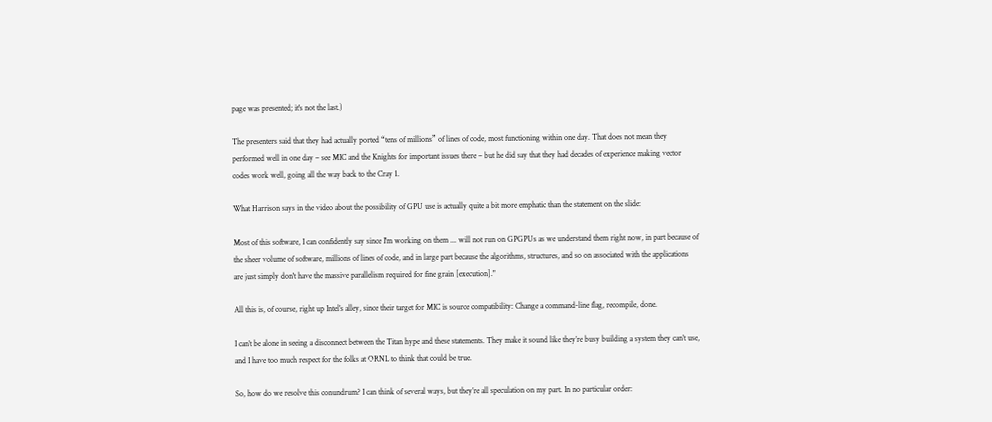page was presented; it's not the last.)

The presenters said that they had actually ported “tens of millions” of lines of code, most functioning within one day. That does not mean they performed well in one day – see MIC and the Knights for important issues there – but he did say that they had decades of experience making vector codes work well, going all the way back to the Cray 1.

What Harrison says in the video about the possibility of GPU use is actually quite a bit more emphatic than the statement on the slide:

Most of this software, I can confidently say since I'm working on them ... will not run on GPGPUs as we understand them right now, in part because of the sheer volume of software, millions of lines of code, and in large part because the algorithms, structures, and so on associated with the applications are just simply don't have the massive parallelism required for fine grain [execution]."

All this is, of course, right up Intel’s alley, since their target for MIC is source compatibility: Change a command-line flag, recompile, done.

I can’t be alone in seeing a disconnect between the Titan hype and these statements. They make it sound like they’re busy building a system they can’t use, and I have too much respect for the folks at ORNL to think that could be true.

So, how do we resolve this conundrum? I can think of several ways, but they’re all speculation on my part. In no particular order: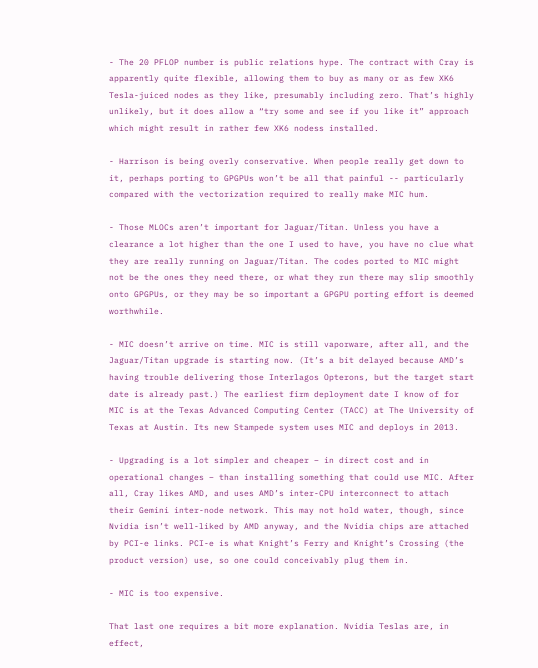- The 20 PFLOP number is public relations hype. The contract with Cray is apparently quite flexible, allowing them to buy as many or as few XK6 Tesla-juiced nodes as they like, presumably including zero. That’s highly unlikely, but it does allow a “try some and see if you like it” approach which might result in rather few XK6 nodess installed.

- Harrison is being overly conservative. When people really get down to it, perhaps porting to GPGPUs won’t be all that painful -- particularly compared with the vectorization required to really make MIC hum.

- Those MLOCs aren’t important for Jaguar/Titan. Unless you have a clearance a lot higher than the one I used to have, you have no clue what they are really running on Jaguar/Titan. The codes ported to MIC might not be the ones they need there, or what they run there may slip smoothly onto GPGPUs, or they may be so important a GPGPU porting effort is deemed worthwhile.

- MIC doesn’t arrive on time. MIC is still vaporware, after all, and the Jaguar/Titan upgrade is starting now. (It’s a bit delayed because AMD’s having trouble delivering those Interlagos Opterons, but the target start date is already past.) The earliest firm deployment date I know of for MIC is at the Texas Advanced Computing Center (TACC) at The University of Texas at Austin. Its new Stampede system uses MIC and deploys in 2013.

- Upgrading is a lot simpler and cheaper – in direct cost and in operational changes – than installing something that could use MIC. After all, Cray likes AMD, and uses AMD’s inter-CPU interconnect to attach their Gemini inter-node network. This may not hold water, though, since Nvidia isn’t well-liked by AMD anyway, and the Nvidia chips are attached by PCI-e links. PCI-e is what Knight’s Ferry and Knight’s Crossing (the product version) use, so one could conceivably plug them in.

- MIC is too expensive.

That last one requires a bit more explanation. Nvidia Teslas are, in effect,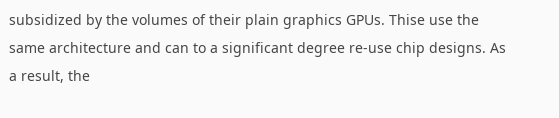subsidized by the volumes of their plain graphics GPUs. Thise use the same architecture and can to a significant degree re-use chip designs. As a result, the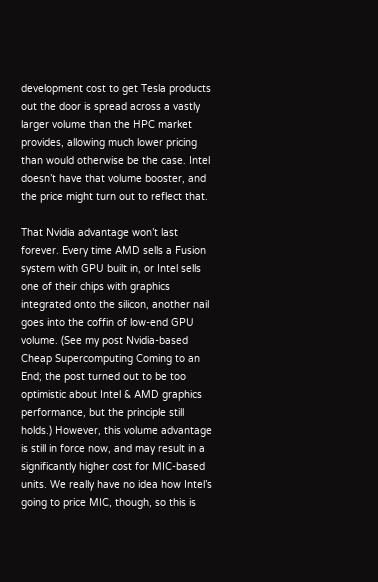development cost to get Tesla products out the door is spread across a vastly larger volume than the HPC market provides, allowing much lower pricing than would otherwise be the case. Intel doesn’t have that volume booster, and the price might turn out to reflect that.

That Nvidia advantage won’t last forever. Every time AMD sells a Fusion system with GPU built in, or Intel sells one of their chips with graphics integrated onto the silicon, another nail goes into the coffin of low-end GPU volume. (See my post Nvidia-based Cheap Supercomputing Coming to an End; the post turned out to be too optimistic about Intel & AMD graphics performance, but the principle still holds.) However, this volume advantage is still in force now, and may result in a significantly higher cost for MIC-based units. We really have no idea how Intel’s going to price MIC, though, so this is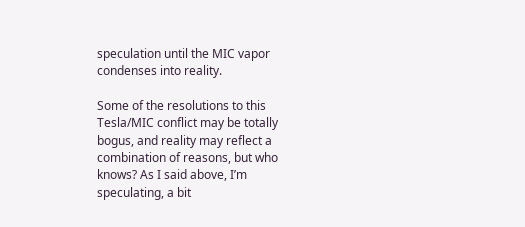speculation until the MIC vapor condenses into reality.

Some of the resolutions to this Tesla/MIC conflict may be totally bogus, and reality may reflect a combination of reasons, but who knows? As I said above, I’m speculating, a bit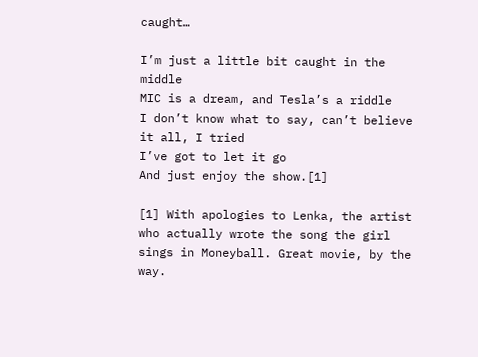caught…

I’m just a little bit caught in the middle
MIC is a dream, and Tesla’s a riddle
I don’t know what to say, can’t believe it all, I tried
I’ve got to let it go
And just enjoy the show.[1]

[1] With apologies to Lenka, the artist who actually wrote the song the girl sings in Moneyball. Great movie, by the way.